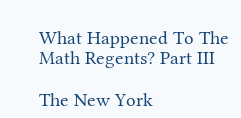What Happened To The Math Regents? Part III

The New York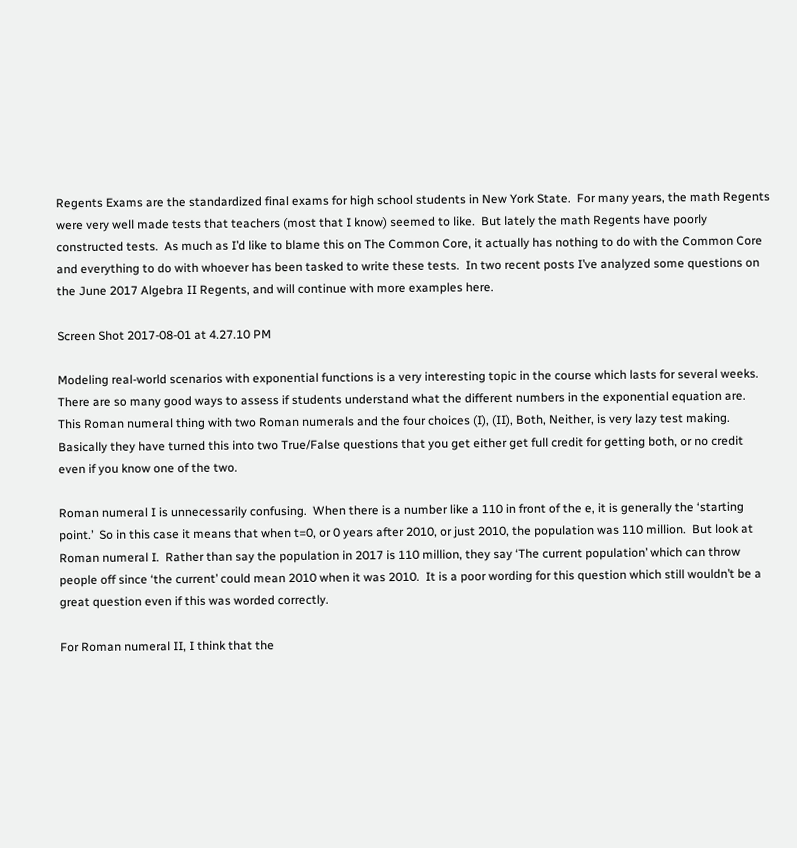Regents Exams are the standardized final exams for high school students in New York State.  For many years, the math Regents were very well made tests that teachers (most that I know) seemed to like.  But lately the math Regents have poorly constructed tests.  As much as I’d like to blame this on The Common Core, it actually has nothing to do with the Common Core and everything to do with whoever has been tasked to write these tests.  In two recent posts I’ve analyzed some questions on the June 2017 Algebra II Regents, and will continue with more examples here.

Screen Shot 2017-08-01 at 4.27.10 PM

Modeling real-world scenarios with exponential functions is a very interesting topic in the course which lasts for several weeks.  There are so many good ways to assess if students understand what the different numbers in the exponential equation are.  This Roman numeral thing with two Roman numerals and the four choices (I), (II), Both, Neither, is very lazy test making.  Basically they have turned this into two True/False questions that you get either get full credit for getting both, or no credit even if you know one of the two.

Roman numeral I is unnecessarily confusing.  When there is a number like a 110 in front of the e, it is generally the ‘starting point.’  So in this case it means that when t=0, or 0 years after 2010, or just 2010, the population was 110 million.  But look at Roman numeral I.  Rather than say the population in 2017 is 110 million, they say ‘The current population’ which can throw people off since ‘the current’ could mean 2010 when it was 2010.  It is a poor wording for this question which still wouldn’t be a great question even if this was worded correctly.

For Roman numeral II, I think that the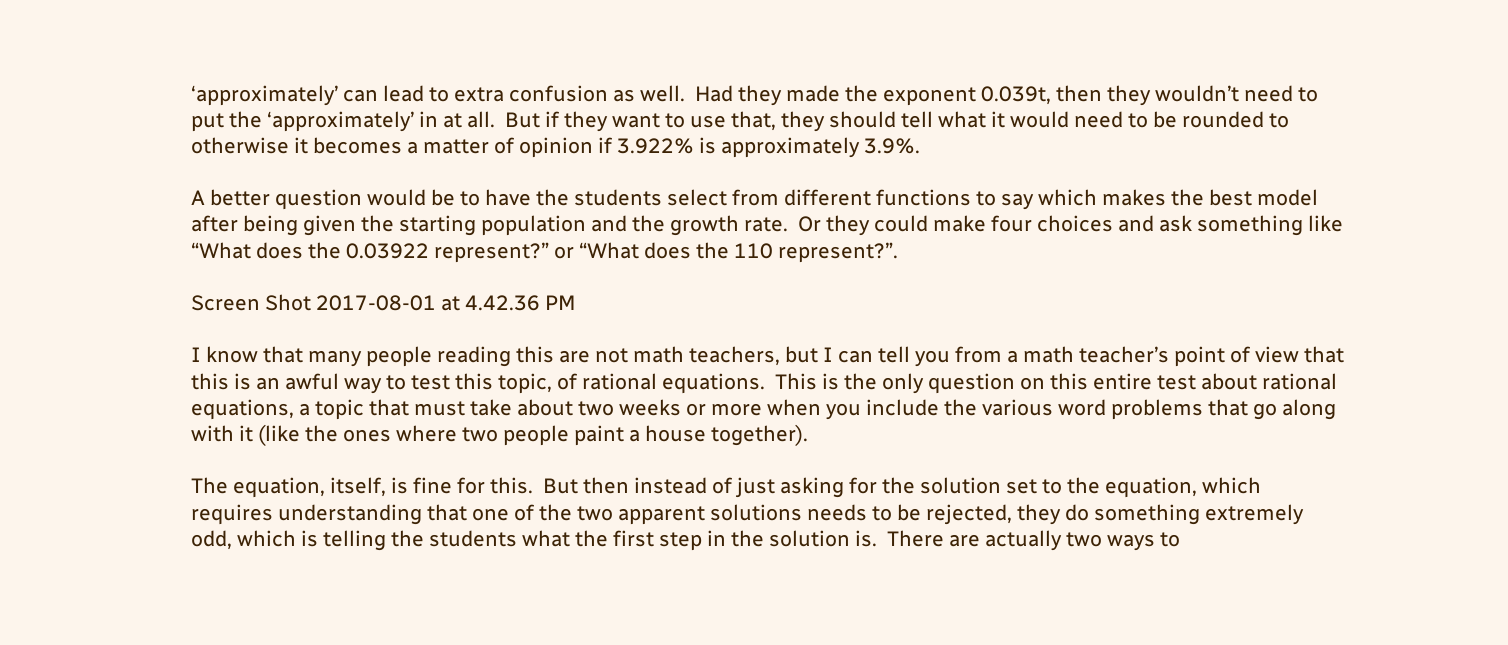‘approximately’ can lead to extra confusion as well.  Had they made the exponent 0.039t, then they wouldn’t need to put the ‘approximately’ in at all.  But if they want to use that, they should tell what it would need to be rounded to otherwise it becomes a matter of opinion if 3.922% is approximately 3.9%.

A better question would be to have the students select from different functions to say which makes the best model after being given the starting population and the growth rate.  Or they could make four choices and ask something like “What does the 0.03922 represent?” or “What does the 110 represent?”.

Screen Shot 2017-08-01 at 4.42.36 PM

I know that many people reading this are not math teachers, but I can tell you from a math teacher’s point of view that this is an awful way to test this topic, of rational equations.  This is the only question on this entire test about rational equations, a topic that must take about two weeks or more when you include the various word problems that go along with it (like the ones where two people paint a house together).

The equation, itself, is fine for this.  But then instead of just asking for the solution set to the equation, which requires understanding that one of the two apparent solutions needs to be rejected, they do something extremely odd, which is telling the students what the first step in the solution is.  There are actually two ways to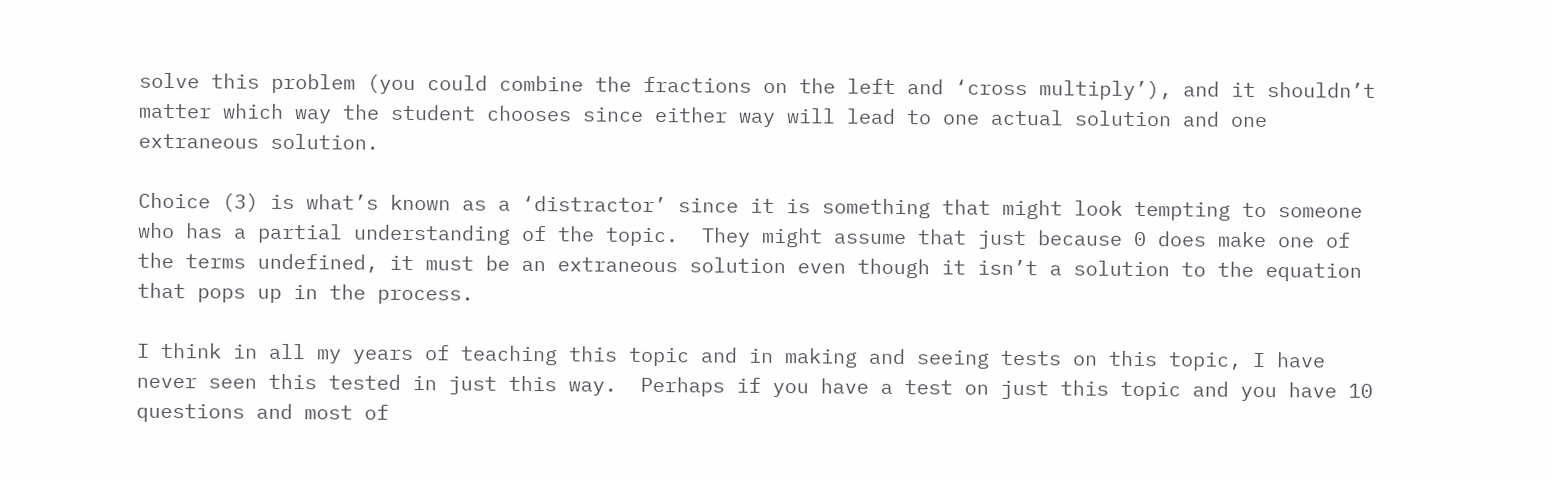solve this problem (you could combine the fractions on the left and ‘cross multiply’), and it shouldn’t matter which way the student chooses since either way will lead to one actual solution and one extraneous solution.

Choice (3) is what’s known as a ‘distractor’ since it is something that might look tempting to someone who has a partial understanding of the topic.  They might assume that just because 0 does make one of the terms undefined, it must be an extraneous solution even though it isn’t a solution to the equation that pops up in the process.

I think in all my years of teaching this topic and in making and seeing tests on this topic, I have never seen this tested in just this way.  Perhaps if you have a test on just this topic and you have 10 questions and most of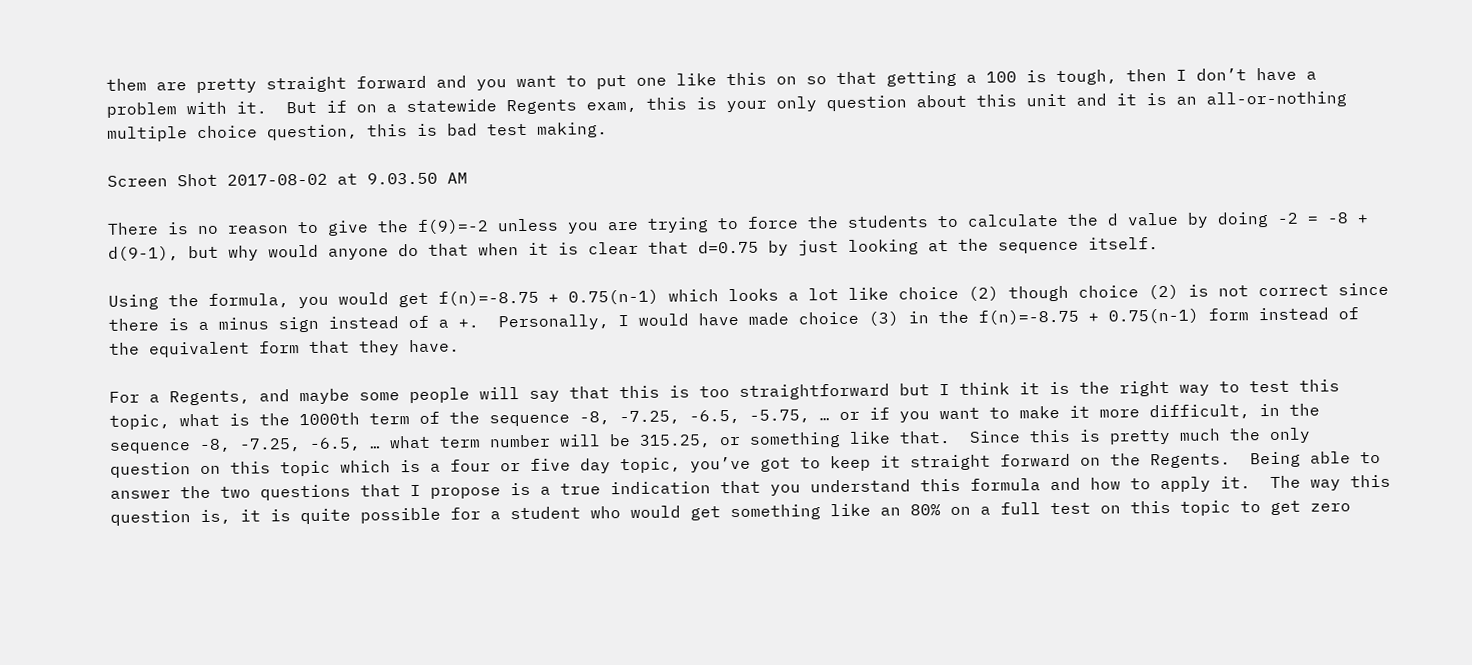them are pretty straight forward and you want to put one like this on so that getting a 100 is tough, then I don’t have a problem with it.  But if on a statewide Regents exam, this is your only question about this unit and it is an all-or-nothing multiple choice question, this is bad test making.

Screen Shot 2017-08-02 at 9.03.50 AM

There is no reason to give the f(9)=-2 unless you are trying to force the students to calculate the d value by doing -2 = -8 + d(9-1), but why would anyone do that when it is clear that d=0.75 by just looking at the sequence itself.

Using the formula, you would get f(n)=-8.75 + 0.75(n-1) which looks a lot like choice (2) though choice (2) is not correct since there is a minus sign instead of a +.  Personally, I would have made choice (3) in the f(n)=-8.75 + 0.75(n-1) form instead of the equivalent form that they have.

For a Regents, and maybe some people will say that this is too straightforward but I think it is the right way to test this topic, what is the 1000th term of the sequence -8, -7.25, -6.5, -5.75, … or if you want to make it more difficult, in the sequence -8, -7.25, -6.5, … what term number will be 315.25, or something like that.  Since this is pretty much the only question on this topic which is a four or five day topic, you’ve got to keep it straight forward on the Regents.  Being able to answer the two questions that I propose is a true indication that you understand this formula and how to apply it.  The way this question is, it is quite possible for a student who would get something like an 80% on a full test on this topic to get zero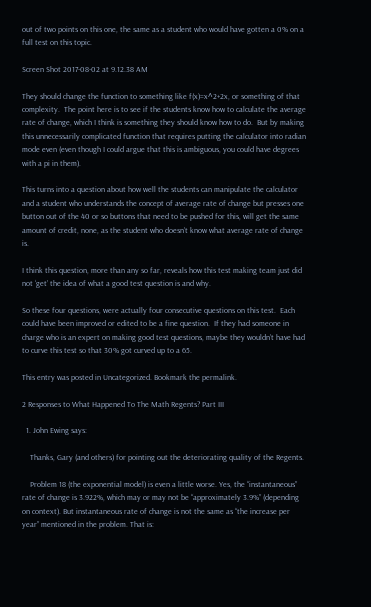out of two points on this one, the same as a student who would have gotten a 0% on a full test on this topic.

Screen Shot 2017-08-02 at 9.12.38 AM

They should change the function to something like f(x)=x^2+2x, or something of that complexity.  The point here is to see if the students know how to calculate the average rate of change, which I think is something they should know how to do.  But by making this unnecessarily complicated function that requires putting the calculator into radian mode even (even though I could argue that this is ambiguous, you could have degrees with a pi in them).

This turns into a question about how well the students can manipulate the calculator and a student who understands the concept of average rate of change but presses one button out of the 40 or so buttons that need to be pushed for this, will get the same amount of credit, none, as the student who doesn’t know what average rate of change is.

I think this question, more than any so far, reveals how this test making team just did not ‘get’ the idea of what a good test question is and why.

So these four questions, were actually four consecutive questions on this test.  Each could have been improved or edited to be a fine question.  If they had someone in charge who is an expert on making good test questions, maybe they wouldn’t have had to curve this test so that 30% got curved up to a 65.

This entry was posted in Uncategorized. Bookmark the permalink.

2 Responses to What Happened To The Math Regents? Part III

  1. John Ewing says:

    Thanks, Gary (and others) for pointing out the deteriorating quality of the Regents.

    Problem 18 (the exponential model) is even a little worse. Yes, the “instantaneous” rate of change is 3.922%, which may or may not be “approximately 3.9%” (depending on context). But instantaneous rate of change is not the same as “the increase per year” mentioned in the problem. That is: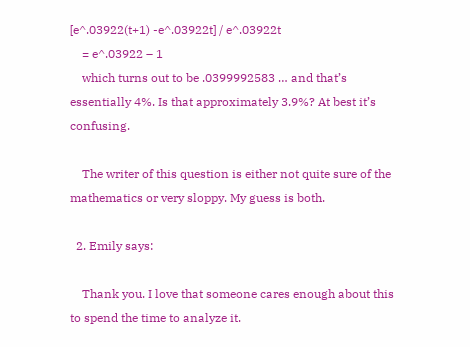[e^.03922(t+1) -e^.03922t] / e^.03922t
    = e^.03922 – 1
    which turns out to be .0399992583 … and that’s essentially 4%. Is that approximately 3.9%? At best it’s confusing.

    The writer of this question is either not quite sure of the mathematics or very sloppy. My guess is both.

  2. Emily says:

    Thank you. I love that someone cares enough about this to spend the time to analyze it.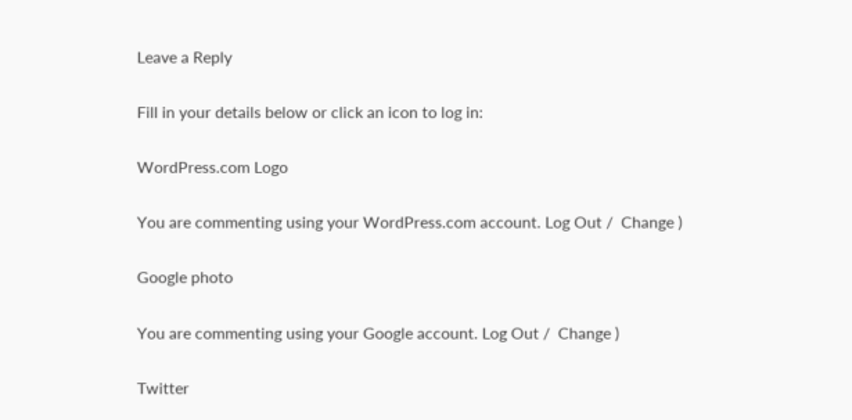Leave a Reply

Fill in your details below or click an icon to log in:

WordPress.com Logo

You are commenting using your WordPress.com account. Log Out /  Change )

Google photo

You are commenting using your Google account. Log Out /  Change )

Twitter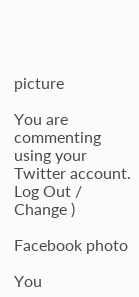picture

You are commenting using your Twitter account. Log Out /  Change )

Facebook photo

You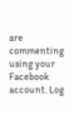are commenting using your Facebook account. Log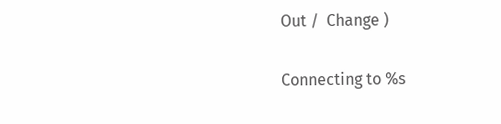Out /  Change )

Connecting to %s